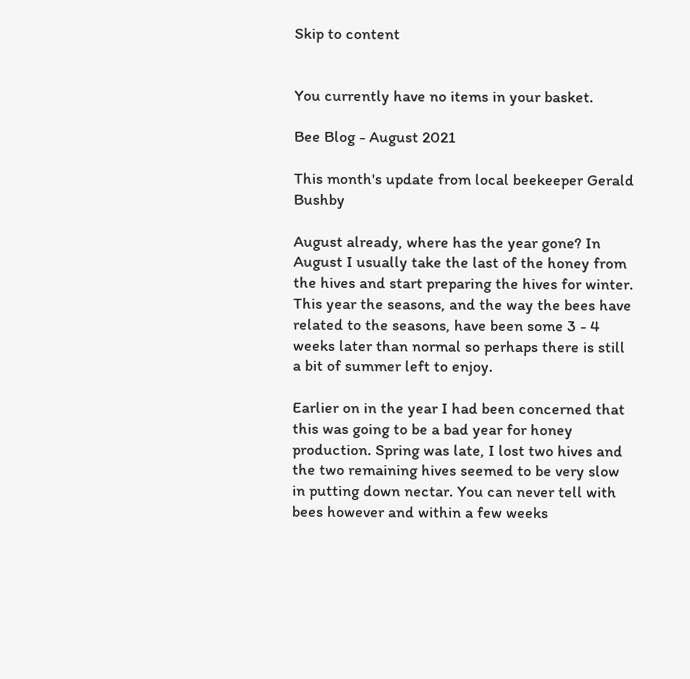Skip to content


You currently have no items in your basket.

Bee Blog - August 2021

This month's update from local beekeeper Gerald Bushby

August already, where has the year gone? In August I usually take the last of the honey from the hives and start preparing the hives for winter. This year the seasons, and the way the bees have related to the seasons, have been some 3 - 4 weeks later than normal so perhaps there is still a bit of summer left to enjoy.

Earlier on in the year I had been concerned that this was going to be a bad year for honey production. Spring was late, I lost two hives and the two remaining hives seemed to be very slow in putting down nectar. You can never tell with bees however and within a few weeks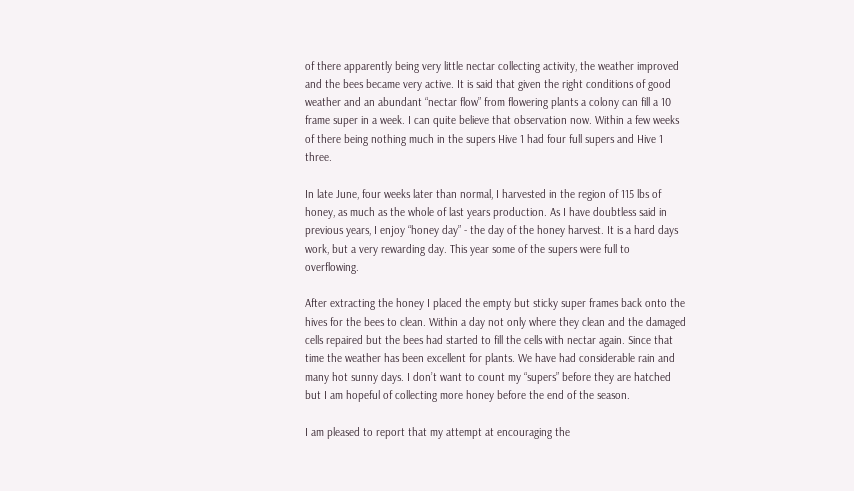of there apparently being very little nectar collecting activity, the weather improved and the bees became very active. It is said that given the right conditions of good weather and an abundant “nectar flow” from flowering plants a colony can fill a 10 frame super in a week. I can quite believe that observation now. Within a few weeks of there being nothing much in the supers Hive 1 had four full supers and Hive 1 three.

In late June, four weeks later than normal, I harvested in the region of 115 lbs of honey, as much as the whole of last years production. As I have doubtless said in previous years, I enjoy “honey day” - the day of the honey harvest. It is a hard days work, but a very rewarding day. This year some of the supers were full to overflowing.

After extracting the honey I placed the empty but sticky super frames back onto the hives for the bees to clean. Within a day not only where they clean and the damaged cells repaired but the bees had started to fill the cells with nectar again. Since that time the weather has been excellent for plants. We have had considerable rain and many hot sunny days. I don’t want to count my “supers” before they are hatched but I am hopeful of collecting more honey before the end of the season.

I am pleased to report that my attempt at encouraging the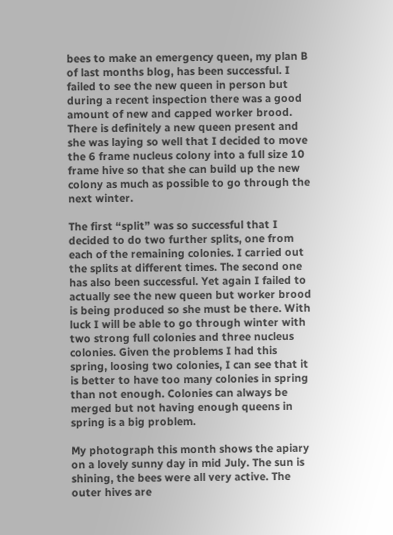bees to make an emergency queen, my plan B of last months blog, has been successful. I failed to see the new queen in person but during a recent inspection there was a good amount of new and capped worker brood. There is definitely a new queen present and she was laying so well that I decided to move the 6 frame nucleus colony into a full size 10 frame hive so that she can build up the new colony as much as possible to go through the next winter.

The first “split” was so successful that I decided to do two further splits, one from each of the remaining colonies. I carried out the splits at different times. The second one has also been successful. Yet again I failed to actually see the new queen but worker brood is being produced so she must be there. With luck I will be able to go through winter with two strong full colonies and three nucleus colonies. Given the problems I had this spring, loosing two colonies, I can see that it is better to have too many colonies in spring than not enough. Colonies can always be merged but not having enough queens in spring is a big problem.

My photograph this month shows the apiary on a lovely sunny day in mid July. The sun is shining, the bees were all very active. The outer hives are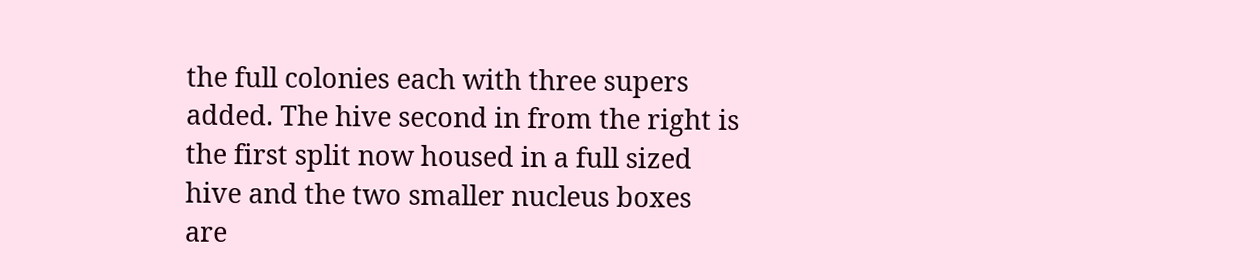the full colonies each with three supers added. The hive second in from the right is the first split now housed in a full sized hive and the two smaller nucleus boxes are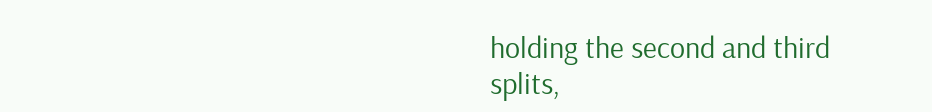holding the second and third splits,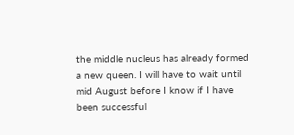the middle nucleus has already formed a new queen. I will have to wait until mid August before I know if I have been successful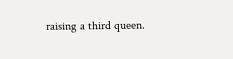raising a third queen.